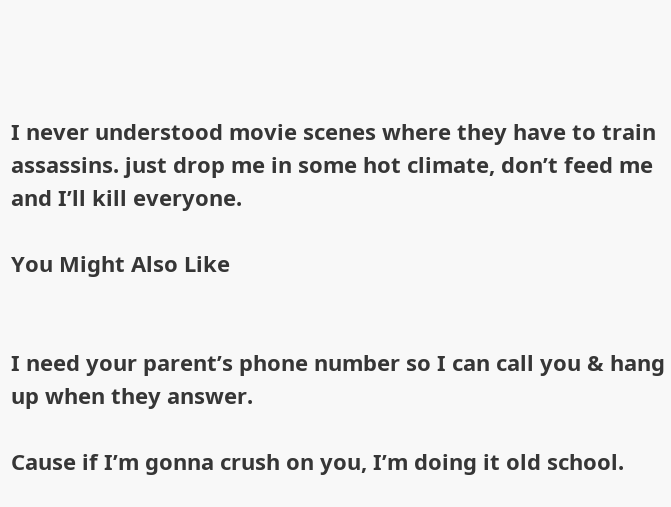I never understood movie scenes where they have to train assassins. just drop me in some hot climate, don’t feed me and I’ll kill everyone.

You Might Also Like


I need your parent’s phone number so I can call you & hang up when they answer.

Cause if I’m gonna crush on you, I’m doing it old school.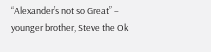“Alexander’s not so Great” – younger brother, Steve the Ok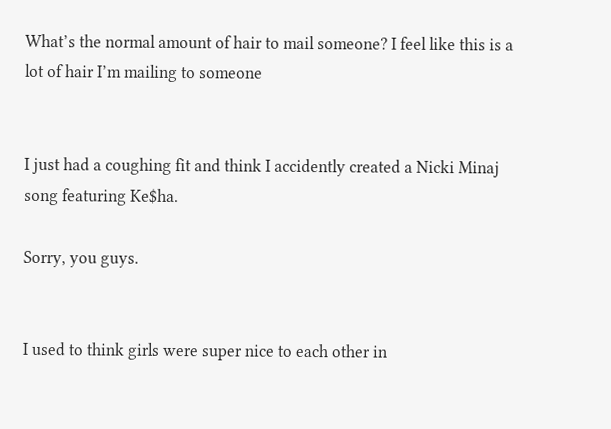What’s the normal amount of hair to mail someone? I feel like this is a lot of hair I’m mailing to someone


I just had a coughing fit and think I accidently created a Nicki Minaj song featuring Ke$ha.

Sorry, you guys.


I used to think girls were super nice to each other in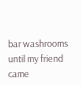bar washrooms until my friend came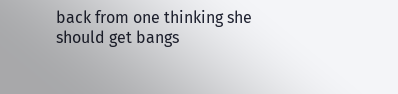back from one thinking she should get bangs